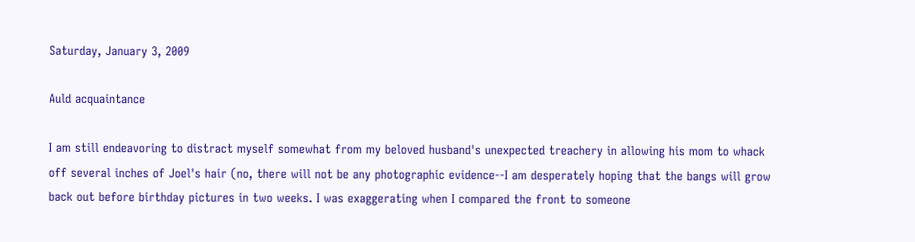Saturday, January 3, 2009

Auld acquaintance

I am still endeavoring to distract myself somewhat from my beloved husband's unexpected treachery in allowing his mom to whack off several inches of Joel's hair (no, there will not be any photographic evidence--I am desperately hoping that the bangs will grow back out before birthday pictures in two weeks. I was exaggerating when I compared the front to someone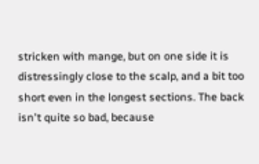stricken with mange, but on one side it is distressingly close to the scalp, and a bit too short even in the longest sections. The back isn't quite so bad, because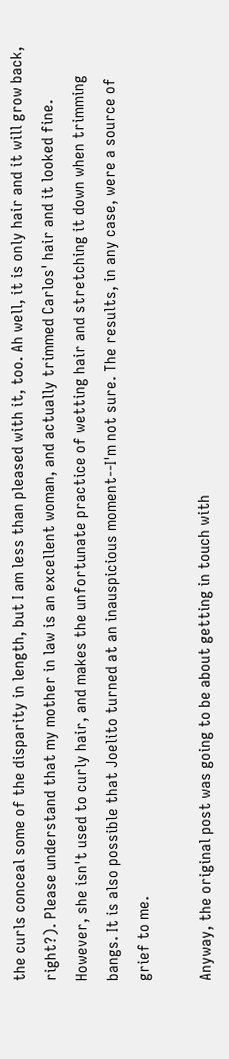the curls conceal some of the disparity in length, but I am less than pleased with it, too. Ah well, it is only hair and it will grow back, right?). Please understand that my mother in law is an excellent woman, and actually trimmed Carlos' hair and it looked fine. However, she isn't used to curly hair, and makes the unfortunate practice of wetting hair and stretching it down when trimming bangs. It is also possible that Joelito turned at an inauspicious moment--I'm not sure. The results, in any case, were a source of grief to me.

Anyway, the original post was going to be about getting in touch with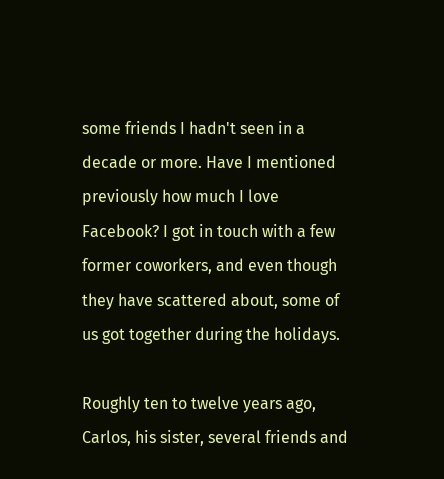some friends I hadn't seen in a decade or more. Have I mentioned previously how much I love Facebook? I got in touch with a few former coworkers, and even though they have scattered about, some of us got together during the holidays.

Roughly ten to twelve years ago, Carlos, his sister, several friends and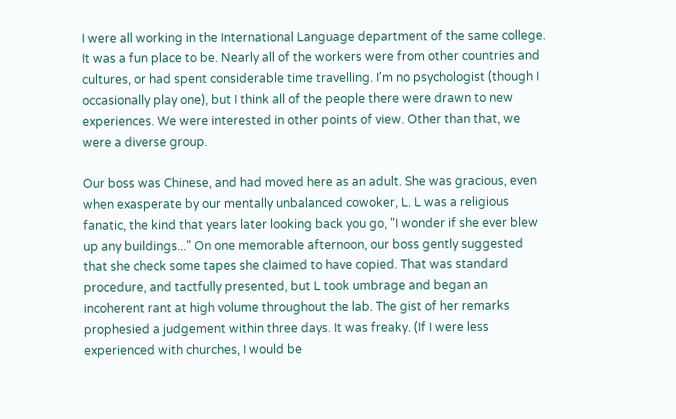I were all working in the International Language department of the same college. It was a fun place to be. Nearly all of the workers were from other countries and cultures, or had spent considerable time travelling. I'm no psychologist (though I occasionally play one), but I think all of the people there were drawn to new experiences. We were interested in other points of view. Other than that, we were a diverse group.

Our boss was Chinese, and had moved here as an adult. She was gracious, even when exasperate by our mentally unbalanced cowoker, L. L was a religious fanatic, the kind that years later looking back you go, "I wonder if she ever blew up any buildings..." On one memorable afternoon, our boss gently suggested that she check some tapes she claimed to have copied. That was standard procedure, and tactfully presented, but L took umbrage and began an incoherent rant at high volume throughout the lab. The gist of her remarks prophesied a judgement within three days. It was freaky. (If I were less experienced with churches, I would be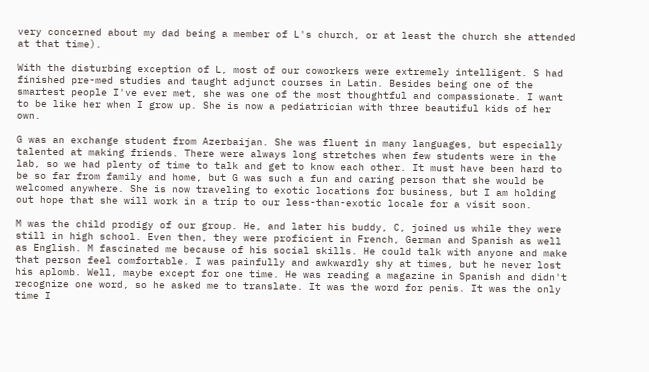very concerned about my dad being a member of L's church, or at least the church she attended at that time).

With the disturbing exception of L, most of our coworkers were extremely intelligent. S had finished pre-med studies and taught adjunct courses in Latin. Besides being one of the smartest people I've ever met, she was one of the most thoughtful and compassionate. I want to be like her when I grow up. She is now a pediatrician with three beautiful kids of her own.

G was an exchange student from Azerbaijan. She was fluent in many languages, but especially talented at making friends. There were always long stretches when few students were in the lab, so we had plenty of time to talk and get to know each other. It must have been hard to be so far from family and home, but G was such a fun and caring person that she would be welcomed anywhere. She is now traveling to exotic locations for business, but I am holding out hope that she will work in a trip to our less-than-exotic locale for a visit soon.

M was the child prodigy of our group. He, and later his buddy, C, joined us while they were still in high school. Even then, they were proficient in French, German and Spanish as well as English. M fascinated me because of his social skills. He could talk with anyone and make that person feel comfortable. I was painfully and awkwardly shy at times, but he never lost his aplomb. Well, maybe except for one time. He was reading a magazine in Spanish and didn't recognize one word, so he asked me to translate. It was the word for penis. It was the only time I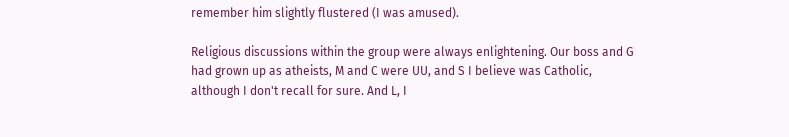remember him slightly flustered (I was amused).

Religious discussions within the group were always enlightening. Our boss and G had grown up as atheists, M and C were UU, and S I believe was Catholic, although I don't recall for sure. And L, I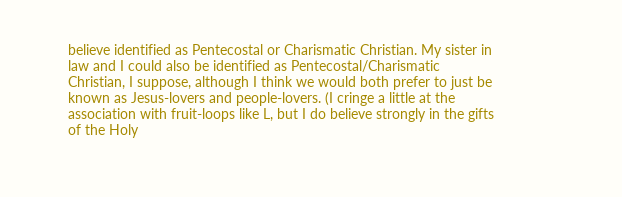believe identified as Pentecostal or Charismatic Christian. My sister in law and I could also be identified as Pentecostal/Charismatic Christian, I suppose, although I think we would both prefer to just be known as Jesus-lovers and people-lovers. (I cringe a little at the association with fruit-loops like L, but I do believe strongly in the gifts of the Holy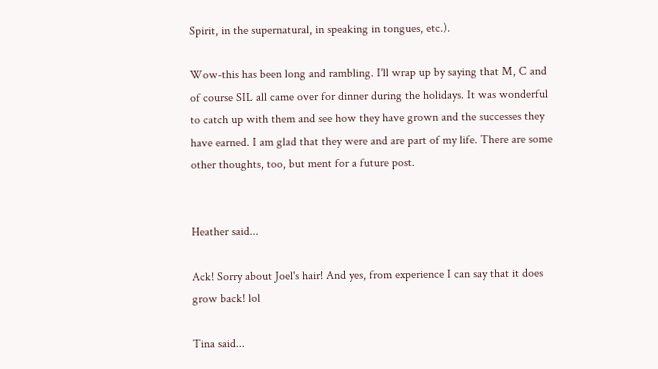Spirit, in the supernatural, in speaking in tongues, etc.).

Wow-this has been long and rambling. I'll wrap up by saying that M, C and of course SIL all came over for dinner during the holidays. It was wonderful to catch up with them and see how they have grown and the successes they have earned. I am glad that they were and are part of my life. There are some other thoughts, too, but ment for a future post.


Heather said...

Ack! Sorry about Joel's hair! And yes, from experience I can say that it does grow back! lol

Tina said...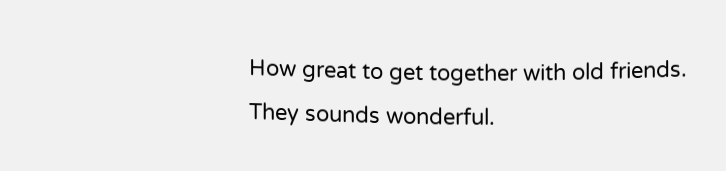How great to get together with old friends. They sounds wonderful.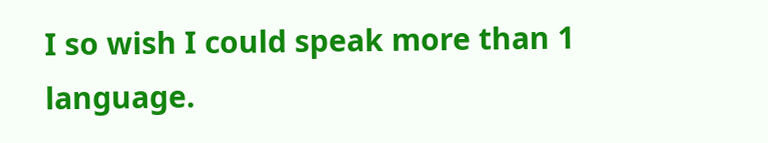I so wish I could speak more than 1 language.